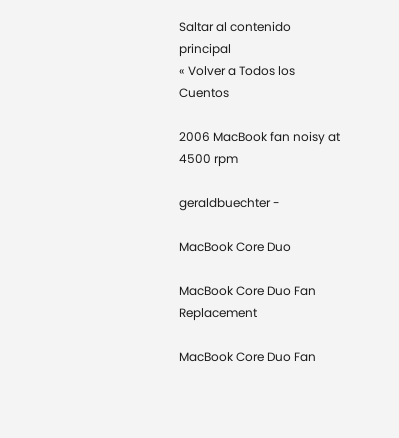Saltar al contenido principal
« Volver a Todos los Cuentos

2006 MacBook fan noisy at 4500 rpm

geraldbuechter -

MacBook Core Duo

MacBook Core Duo Fan Replacement

MacBook Core Duo Fan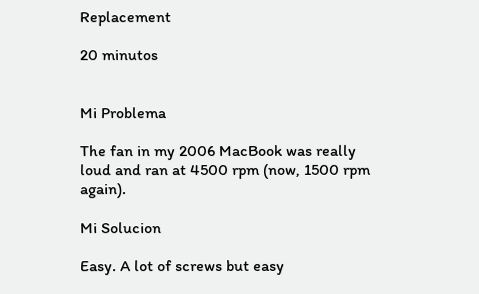Replacement

20 minutos


Mi Problema

The fan in my 2006 MacBook was really loud and ran at 4500 rpm (now, 1500 rpm again).

Mi Solucion

Easy. A lot of screws but easy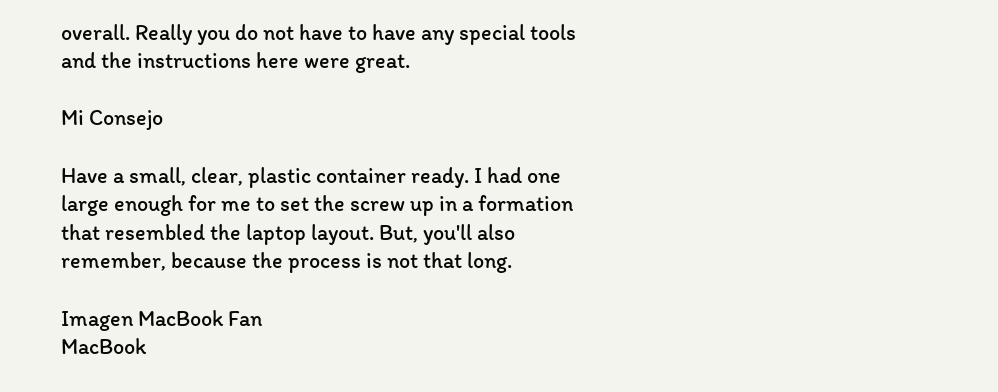overall. Really you do not have to have any special tools and the instructions here were great.

Mi Consejo

Have a small, clear, plastic container ready. I had one large enough for me to set the screw up in a formation that resembled the laptop layout. But, you'll also remember, because the process is not that long.

Imagen MacBook Fan
MacBook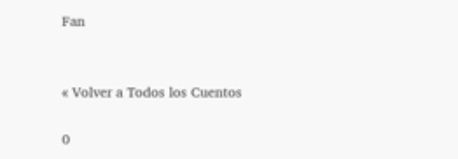Fan


« Volver a Todos los Cuentos

0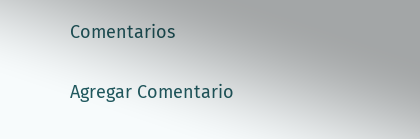Comentarios

Agregar Comentario